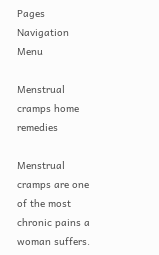Pages Navigation Menu

Menstrual cramps home remedies

Menstrual cramps are one of the most chronic pains a woman suffers.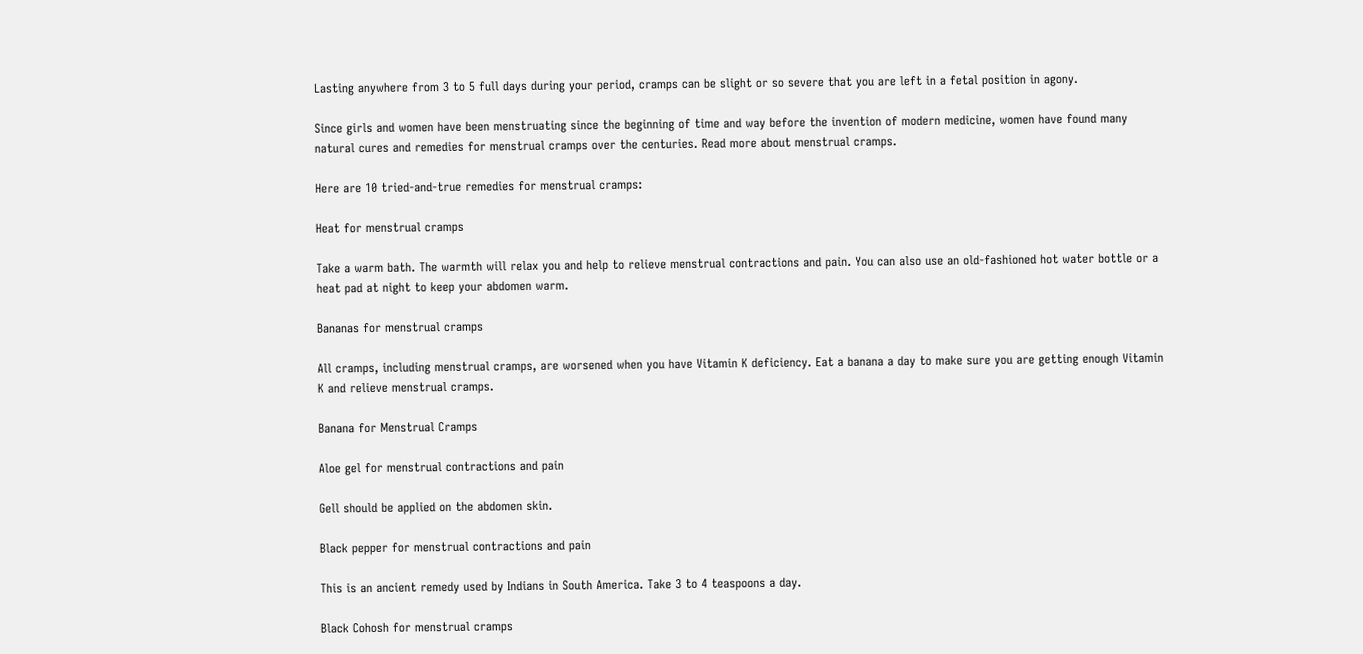Lasting anywhere from 3 to 5 full days during your period, cramps can be slight or so severe that you are left in a fetal position in agony.

Since girls and women have been menstruating since the beginning of time and way before the invention of modern medicine, women have found many natural cures and remedies for menstrual cramps over the centuries. Read more about menstrual cramps.

Here are 10 tried-and-true remedies for menstrual cramps:

Heat for menstrual cramps

Take a warm bath. The warmth will relax you and help to relieve menstrual contractions and pain. You can also use an old-fashioned hot water bottle or a heat pad at night to keep your abdomen warm.

Bananas for menstrual cramps

All cramps, including menstrual cramps, are worsened when you have Vitamin K deficiency. Eat a banana a day to make sure you are getting enough Vitamin K and relieve menstrual cramps.

Banana for Menstrual Cramps

Aloe gel for menstrual contractions and pain

Gell should be applied on the abdomen skin.

Black pepper for menstrual contractions and pain

This is an ancient remedy used by Indians in South America. Take 3 to 4 teaspoons a day.

Black Cohosh for menstrual cramps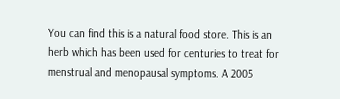You can find this is a natural food store. This is an herb which has been used for centuries to treat for menstrual and menopausal symptoms. A 2005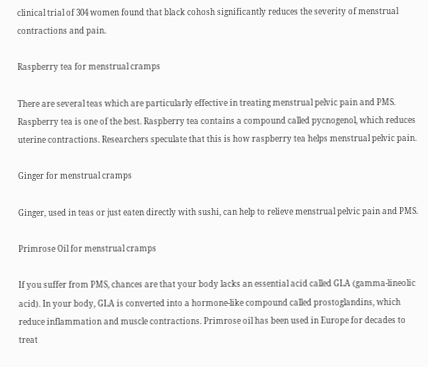clinical trial of 304 women found that black cohosh significantly reduces the severity of menstrual contractions and pain.

Raspberry tea for menstrual cramps

There are several teas which are particularly effective in treating menstrual pelvic pain and PMS. Raspberry tea is one of the best. Raspberry tea contains a compound called pycnogenol, which reduces uterine contractions. Researchers speculate that this is how raspberry tea helps menstrual pelvic pain.

Ginger for menstrual cramps

Ginger, used in teas or just eaten directly with sushi, can help to relieve menstrual pelvic pain and PMS.

Primrose Oil for menstrual cramps

If you suffer from PMS, chances are that your body lacks an essential acid called GLA (gamma-lineolic acid). In your body, GLA is converted into a hormone-like compound called prostoglandins, which reduce inflammation and muscle contractions. Primrose oil has been used in Europe for decades to treat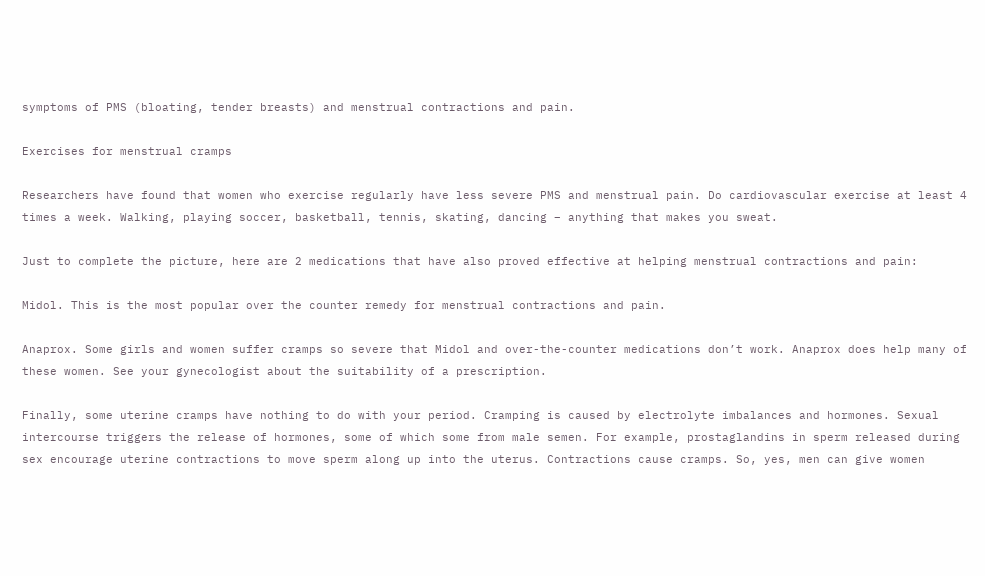symptoms of PMS (bloating, tender breasts) and menstrual contractions and pain.

Exercises for menstrual cramps

Researchers have found that women who exercise regularly have less severe PMS and menstrual pain. Do cardiovascular exercise at least 4 times a week. Walking, playing soccer, basketball, tennis, skating, dancing – anything that makes you sweat.

Just to complete the picture, here are 2 medications that have also proved effective at helping menstrual contractions and pain:

Midol. This is the most popular over the counter remedy for menstrual contractions and pain.

Anaprox. Some girls and women suffer cramps so severe that Midol and over-the-counter medications don’t work. Anaprox does help many of these women. See your gynecologist about the suitability of a prescription.

Finally, some uterine cramps have nothing to do with your period. Cramping is caused by electrolyte imbalances and hormones. Sexual intercourse triggers the release of hormones, some of which some from male semen. For example, prostaglandins in sperm released during sex encourage uterine contractions to move sperm along up into the uterus. Contractions cause cramps. So, yes, men can give women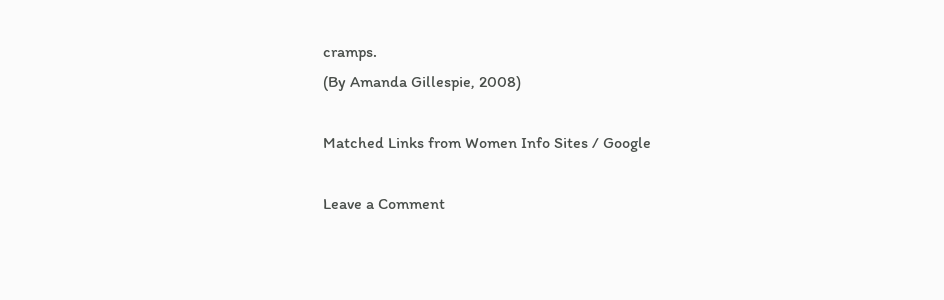cramps.
(By Amanda Gillespie, 2008)

Matched Links from Women Info Sites / Google

Leave a Comment